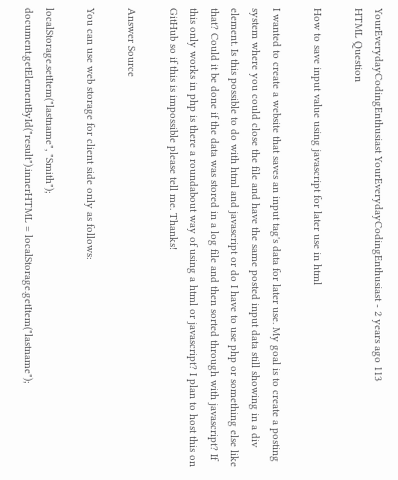YourEverydayCodingEnthusiast YourEverydayCodingEnthusiast - 2 years ago 113
HTML Question

How to save input value using javascript for later use in html

I wanted to create a website that saves an input tag's data for later use. My goal is to create a posting system where you could close the file and have the same posted input data still showing in a div element. Is this possible to do with html and javascript or do I have to use php or something else like that? Could it be done if the data was stored in a log file and then sorted through with javascript? If this only works in php is there a roundabout way of using a html or javascript? I plan to host this on GitHub so if this is impossible please tell me. Thanks!

Answer Source

You can use web storage for client side only as follows:

localStorage.setItem("lastname", "Smith");
document.getElementById("result").innerHTML = localStorage.getItem("lastname");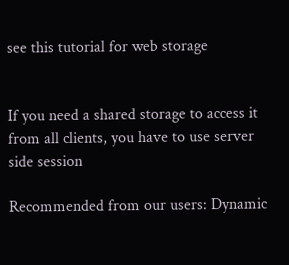see this tutorial for web storage


If you need a shared storage to access it from all clients, you have to use server side session

Recommended from our users: Dynamic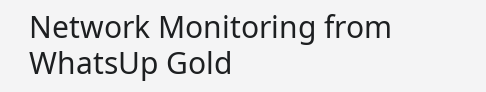Network Monitoring from WhatsUp Gold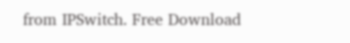from IPSwitch. Free Download